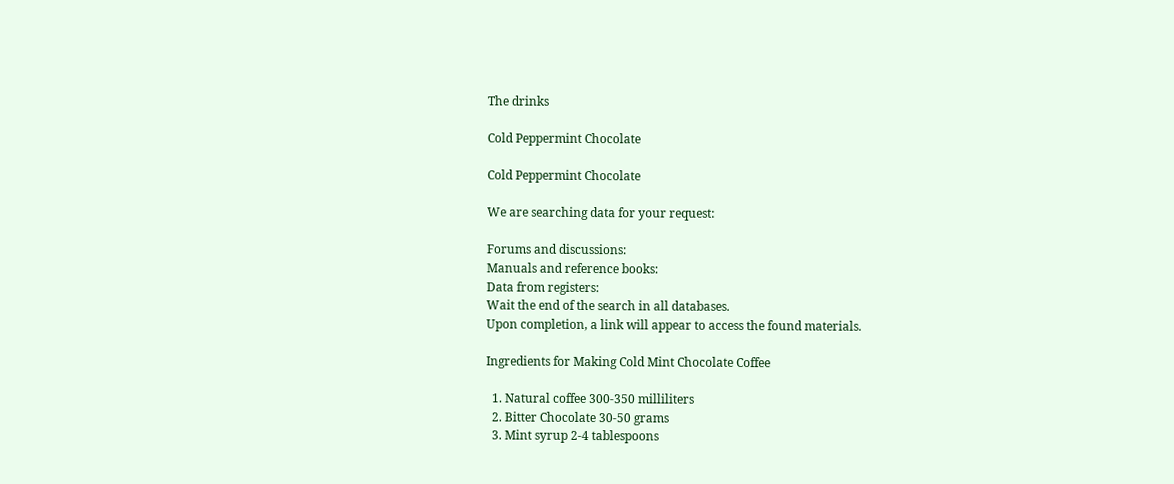The drinks

Cold Peppermint Chocolate

Cold Peppermint Chocolate

We are searching data for your request:

Forums and discussions:
Manuals and reference books:
Data from registers:
Wait the end of the search in all databases.
Upon completion, a link will appear to access the found materials.

Ingredients for Making Cold Mint Chocolate Coffee

  1. Natural coffee 300-350 milliliters
  2. Bitter Chocolate 30-50 grams
  3. Mint syrup 2-4 tablespoons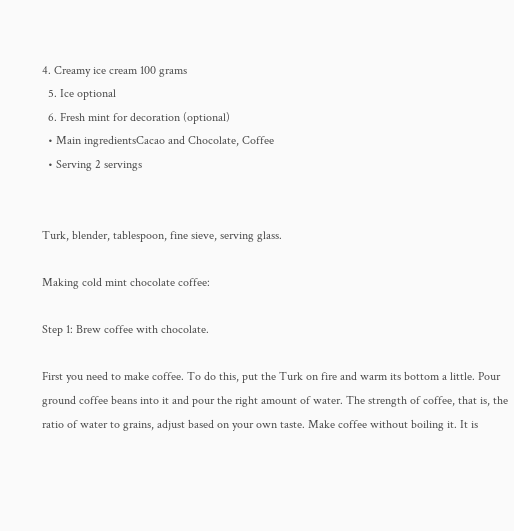4. Creamy ice cream 100 grams
  5. Ice optional
  6. Fresh mint for decoration (optional)
  • Main ingredientsCacao and Chocolate, Coffee
  • Serving 2 servings


Turk, blender, tablespoon, fine sieve, serving glass.

Making cold mint chocolate coffee:

Step 1: Brew coffee with chocolate.

First you need to make coffee. To do this, put the Turk on fire and warm its bottom a little. Pour ground coffee beans into it and pour the right amount of water. The strength of coffee, that is, the ratio of water to grains, adjust based on your own taste. Make coffee without boiling it. It is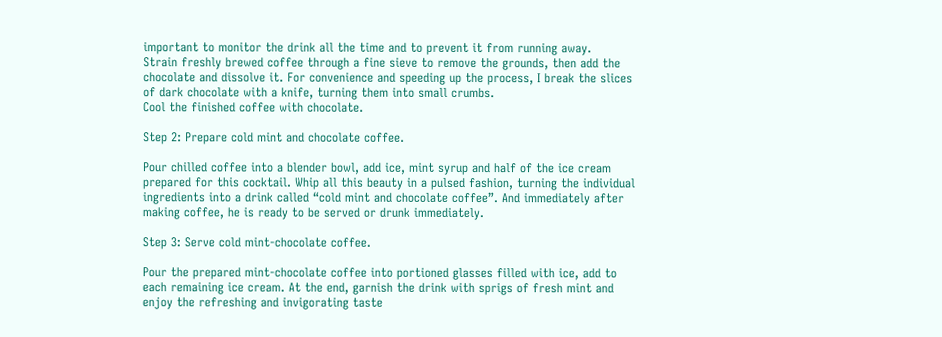important to monitor the drink all the time and to prevent it from running away.
Strain freshly brewed coffee through a fine sieve to remove the grounds, then add the chocolate and dissolve it. For convenience and speeding up the process, I break the slices of dark chocolate with a knife, turning them into small crumbs.
Cool the finished coffee with chocolate.

Step 2: Prepare cold mint and chocolate coffee.

Pour chilled coffee into a blender bowl, add ice, mint syrup and half of the ice cream prepared for this cocktail. Whip all this beauty in a pulsed fashion, turning the individual ingredients into a drink called “cold mint and chocolate coffee”. And immediately after making coffee, he is ready to be served or drunk immediately.

Step 3: Serve cold mint-chocolate coffee.

Pour the prepared mint-chocolate coffee into portioned glasses filled with ice, add to each remaining ice cream. At the end, garnish the drink with sprigs of fresh mint and enjoy the refreshing and invigorating taste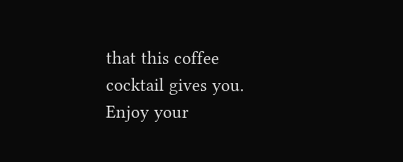that this coffee cocktail gives you.
Enjoy your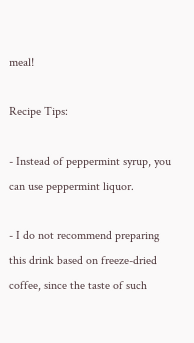meal!

Recipe Tips:

- Instead of peppermint syrup, you can use peppermint liquor.

- I do not recommend preparing this drink based on freeze-dried coffee, since the taste of such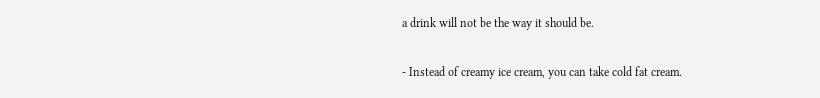a drink will not be the way it should be.

- Instead of creamy ice cream, you can take cold fat cream.